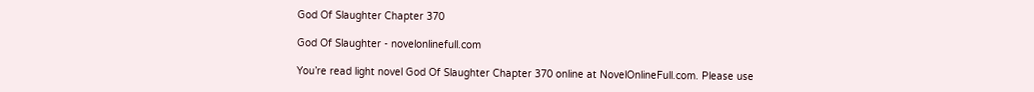God Of Slaughter Chapter 370

God Of Slaughter - novelonlinefull.com

You’re read light novel God Of Slaughter Chapter 370 online at NovelOnlineFull.com. Please use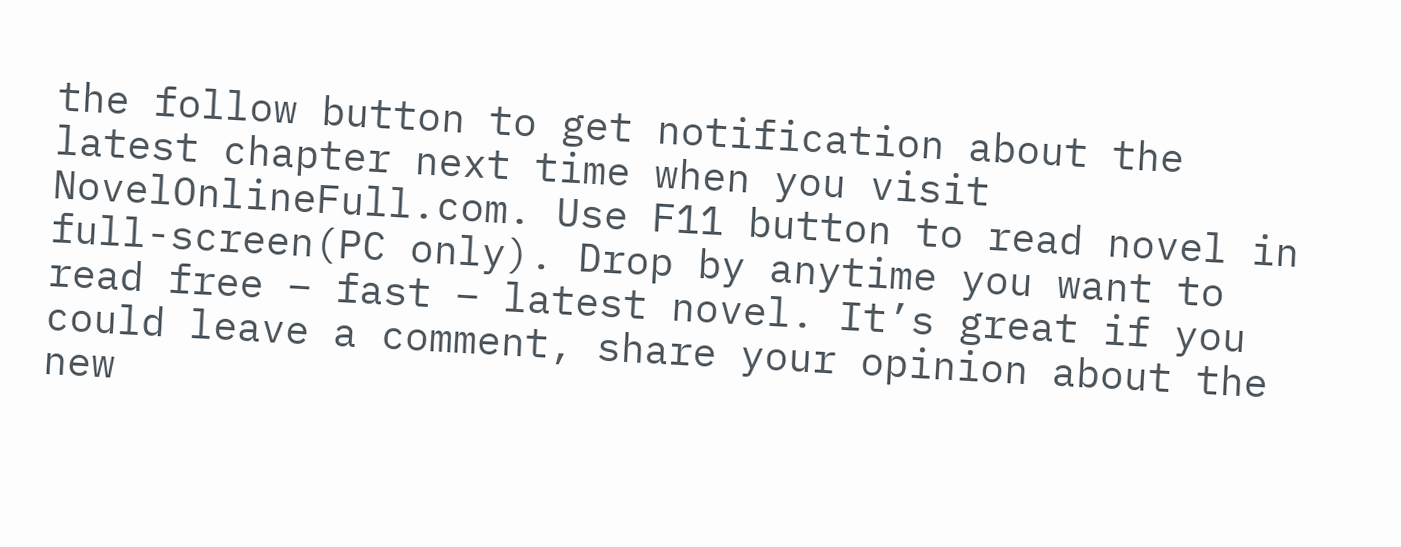the follow button to get notification about the latest chapter next time when you visit NovelOnlineFull.com. Use F11 button to read novel in full-screen(PC only). Drop by anytime you want to read free – fast – latest novel. It’s great if you could leave a comment, share your opinion about the new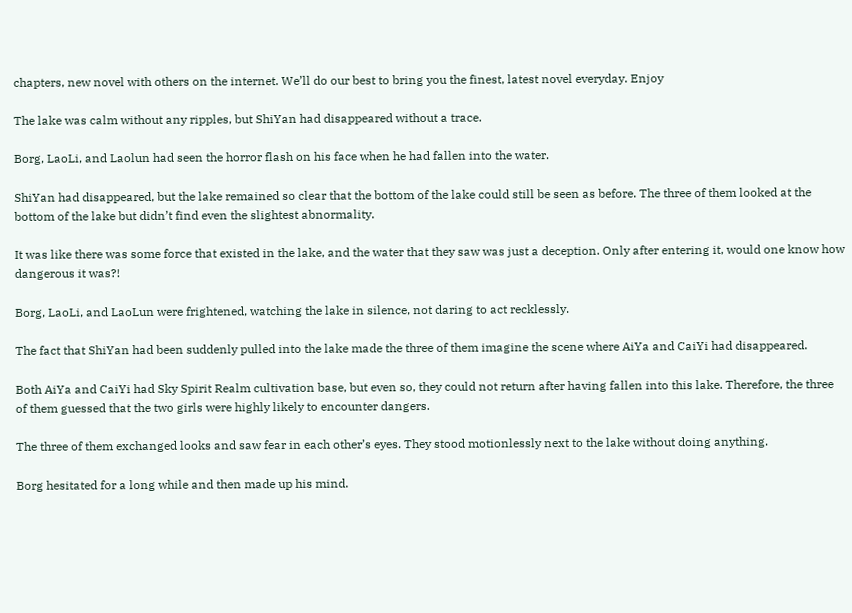chapters, new novel with others on the internet. We’ll do our best to bring you the finest, latest novel everyday. Enjoy

The lake was calm without any ripples, but ShiYan had disappeared without a trace.

Borg, LaoLi, and Laolun had seen the horror flash on his face when he had fallen into the water.

ShiYan had disappeared, but the lake remained so clear that the bottom of the lake could still be seen as before. The three of them looked at the bottom of the lake but didn’t find even the slightest abnormality.

It was like there was some force that existed in the lake, and the water that they saw was just a deception. Only after entering it, would one know how dangerous it was?!

Borg, LaoLi, and LaoLun were frightened, watching the lake in silence, not daring to act recklessly.

The fact that ShiYan had been suddenly pulled into the lake made the three of them imagine the scene where AiYa and CaiYi had disappeared.

Both AiYa and CaiYi had Sky Spirit Realm cultivation base, but even so, they could not return after having fallen into this lake. Therefore, the three of them guessed that the two girls were highly likely to encounter dangers.

The three of them exchanged looks and saw fear in each other’s eyes. They stood motionlessly next to the lake without doing anything.

Borg hesitated for a long while and then made up his mind.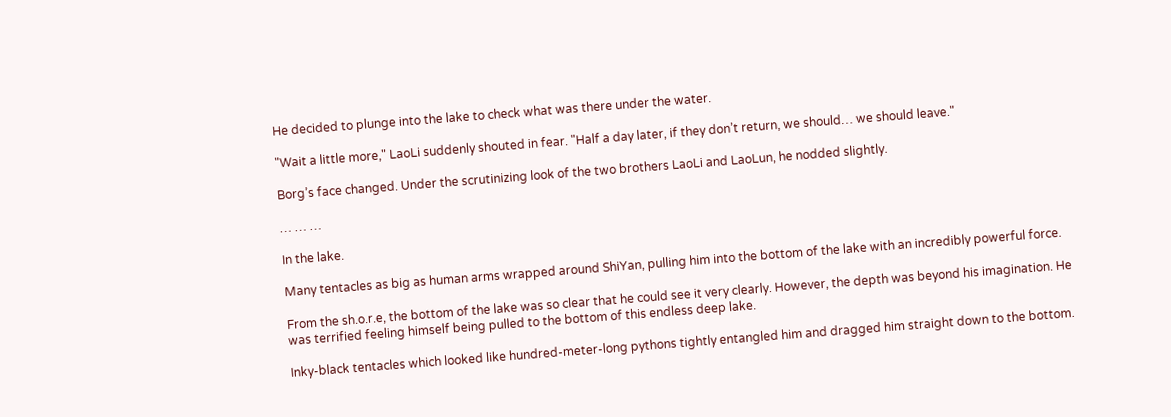He decided to plunge into the lake to check what was there under the water.

"Wait a little more," LaoLi suddenly shouted in fear. "Half a day later, if they don’t return, we should… we should leave."

Borg’s face changed. Under the scrutinizing look of the two brothers LaoLi and LaoLun, he nodded slightly.

… … …

In the lake.

Many tentacles as big as human arms wrapped around ShiYan, pulling him into the bottom of the lake with an incredibly powerful force.

From the sh.o.r.e, the bottom of the lake was so clear that he could see it very clearly. However, the depth was beyond his imagination. He was terrified feeling himself being pulled to the bottom of this endless deep lake.

Inky-black tentacles which looked like hundred-meter-long pythons tightly entangled him and dragged him straight down to the bottom.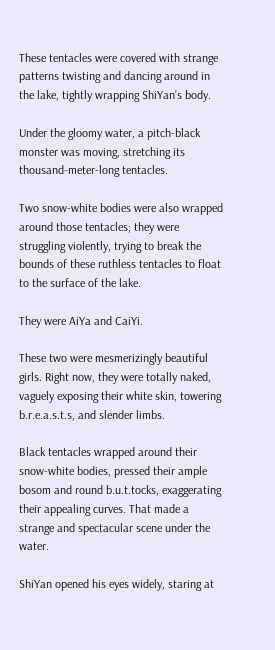These tentacles were covered with strange patterns twisting and dancing around in the lake, tightly wrapping ShiYan’s body.

Under the gloomy water, a pitch-black monster was moving, stretching its thousand-meter-long tentacles.

Two snow-white bodies were also wrapped around those tentacles; they were struggling violently, trying to break the bounds of these ruthless tentacles to float to the surface of the lake.

They were AiYa and CaiYi.

These two were mesmerizingly beautiful girls. Right now, they were totally naked, vaguely exposing their white skin, towering b.r.e.a.s.t.s, and slender limbs.

Black tentacles wrapped around their snow-white bodies, pressed their ample bosom and round b.u.t.tocks, exaggerating their appealing curves. That made a strange and spectacular scene under the water.

ShiYan opened his eyes widely, staring at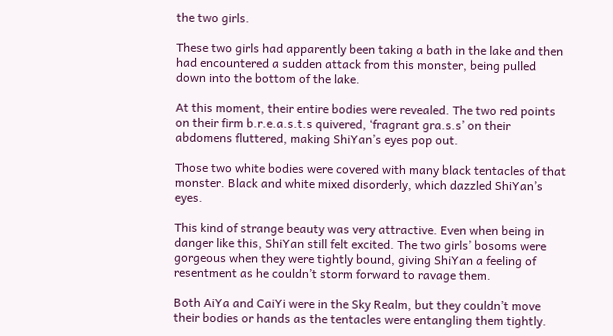the two girls.

These two girls had apparently been taking a bath in the lake and then had encountered a sudden attack from this monster, being pulled down into the bottom of the lake.

At this moment, their entire bodies were revealed. The two red points on their firm b.r.e.a.s.t.s quivered, ‘fragrant gra.s.s’ on their abdomens fluttered, making ShiYan’s eyes pop out.

Those two white bodies were covered with many black tentacles of that monster. Black and white mixed disorderly, which dazzled ShiYan’s eyes.

This kind of strange beauty was very attractive. Even when being in danger like this, ShiYan still felt excited. The two girls’ bosoms were gorgeous when they were tightly bound, giving ShiYan a feeling of resentment as he couldn’t storm forward to ravage them.

Both AiYa and CaiYi were in the Sky Realm, but they couldn’t move their bodies or hands as the tentacles were entangling them tightly.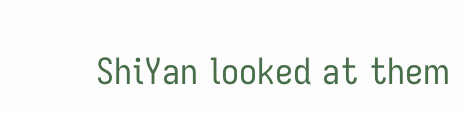ShiYan looked at them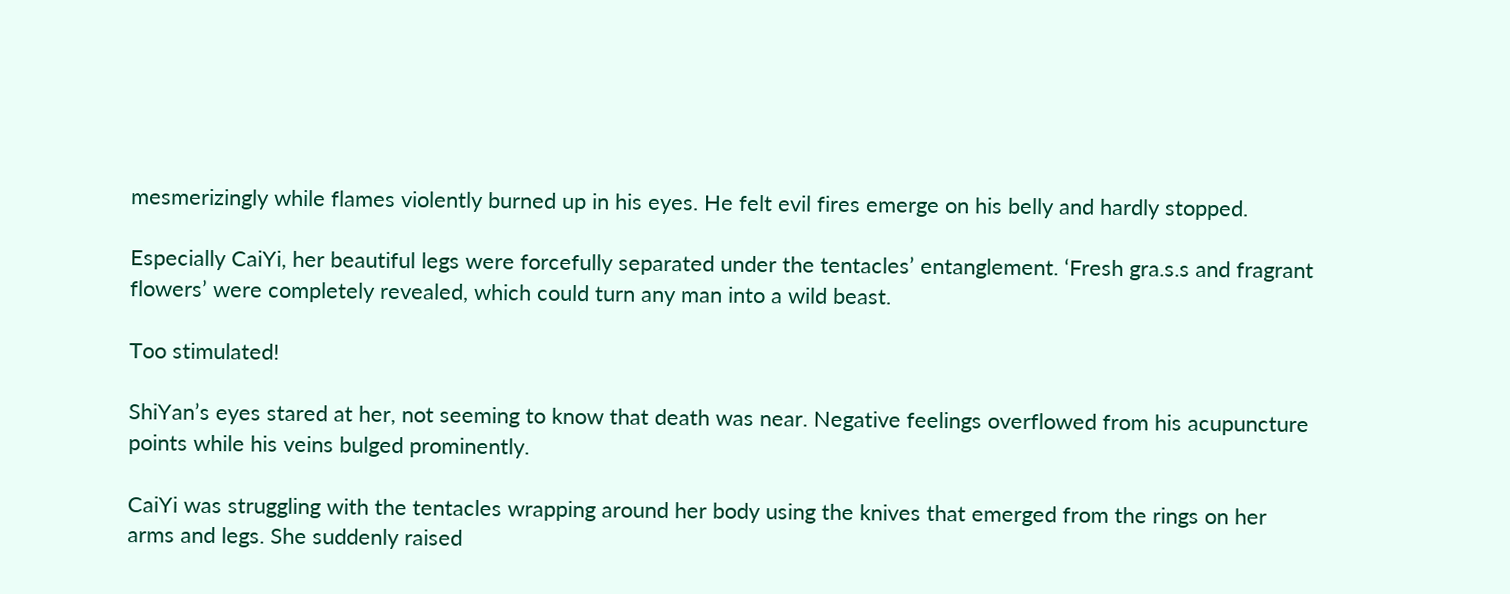mesmerizingly while flames violently burned up in his eyes. He felt evil fires emerge on his belly and hardly stopped.

Especially CaiYi, her beautiful legs were forcefully separated under the tentacles’ entanglement. ‘Fresh gra.s.s and fragrant flowers’ were completely revealed, which could turn any man into a wild beast.

Too stimulated!

ShiYan’s eyes stared at her, not seeming to know that death was near. Negative feelings overflowed from his acupuncture points while his veins bulged prominently.

CaiYi was struggling with the tentacles wrapping around her body using the knives that emerged from the rings on her arms and legs. She suddenly raised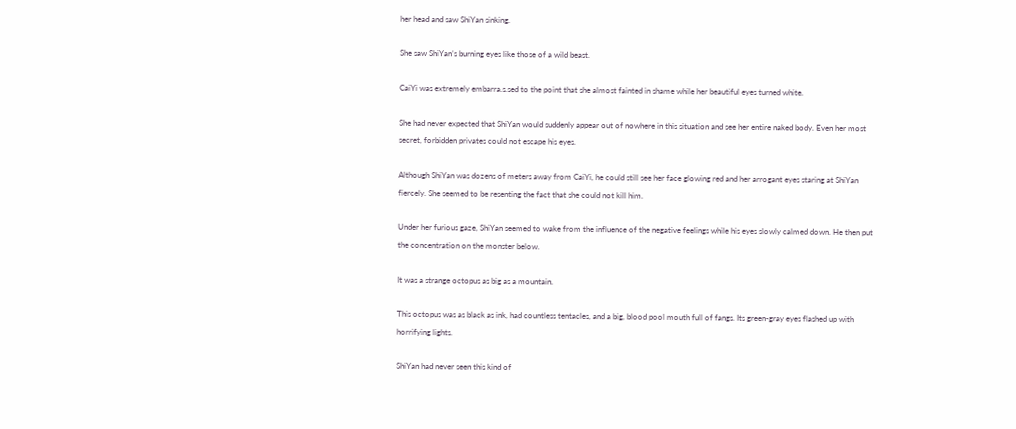her head and saw ShiYan sinking.

She saw ShiYan’s burning eyes like those of a wild beast.

CaiYi was extremely embarra.s.sed to the point that she almost fainted in shame while her beautiful eyes turned white.

She had never expected that ShiYan would suddenly appear out of nowhere in this situation and see her entire naked body. Even her most secret, forbidden privates could not escape his eyes.

Although ShiYan was dozens of meters away from CaiYi, he could still see her face glowing red and her arrogant eyes staring at ShiYan fiercely. She seemed to be resenting the fact that she could not kill him.

Under her furious gaze, ShiYan seemed to wake from the influence of the negative feelings while his eyes slowly calmed down. He then put the concentration on the monster below.

It was a strange octopus as big as a mountain.

This octopus was as black as ink, had countless tentacles, and a big, blood pool mouth full of fangs. Its green-gray eyes flashed up with horrifying lights.

ShiYan had never seen this kind of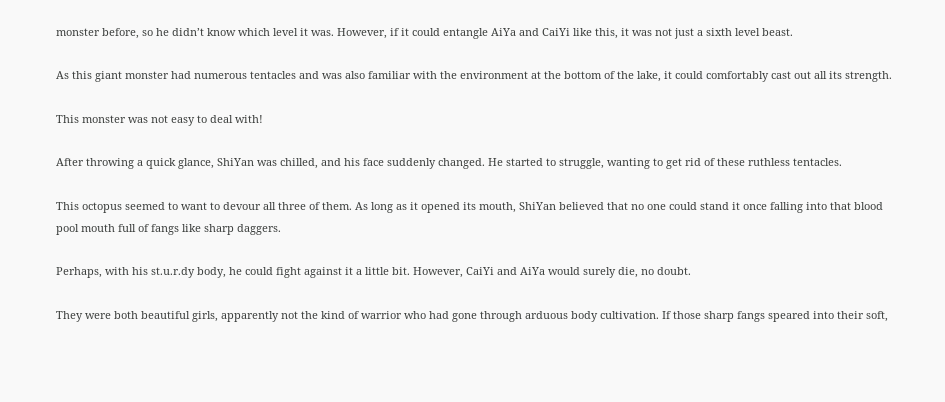monster before, so he didn’t know which level it was. However, if it could entangle AiYa and CaiYi like this, it was not just a sixth level beast.

As this giant monster had numerous tentacles and was also familiar with the environment at the bottom of the lake, it could comfortably cast out all its strength.

This monster was not easy to deal with!

After throwing a quick glance, ShiYan was chilled, and his face suddenly changed. He started to struggle, wanting to get rid of these ruthless tentacles.

This octopus seemed to want to devour all three of them. As long as it opened its mouth, ShiYan believed that no one could stand it once falling into that blood pool mouth full of fangs like sharp daggers.

Perhaps, with his st.u.r.dy body, he could fight against it a little bit. However, CaiYi and AiYa would surely die, no doubt.

They were both beautiful girls, apparently not the kind of warrior who had gone through arduous body cultivation. If those sharp fangs speared into their soft,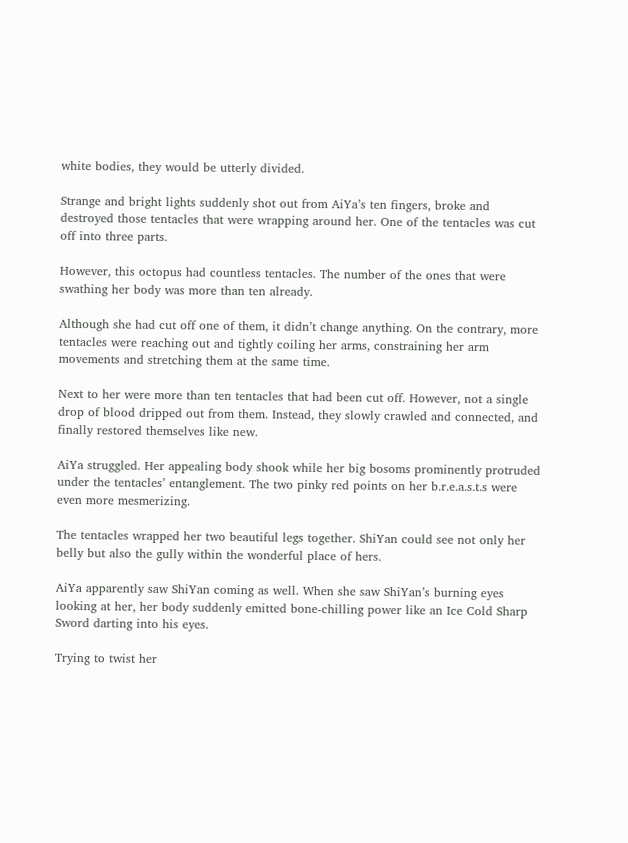white bodies, they would be utterly divided.

Strange and bright lights suddenly shot out from AiYa’s ten fingers, broke and destroyed those tentacles that were wrapping around her. One of the tentacles was cut off into three parts.

However, this octopus had countless tentacles. The number of the ones that were swathing her body was more than ten already.

Although she had cut off one of them, it didn’t change anything. On the contrary, more tentacles were reaching out and tightly coiling her arms, constraining her arm movements and stretching them at the same time.

Next to her were more than ten tentacles that had been cut off. However, not a single drop of blood dripped out from them. Instead, they slowly crawled and connected, and finally restored themselves like new.

AiYa struggled. Her appealing body shook while her big bosoms prominently protruded under the tentacles’ entanglement. The two pinky red points on her b.r.e.a.s.t.s were even more mesmerizing.

The tentacles wrapped her two beautiful legs together. ShiYan could see not only her belly but also the gully within the wonderful place of hers.

AiYa apparently saw ShiYan coming as well. When she saw ShiYan’s burning eyes looking at her, her body suddenly emitted bone-chilling power like an Ice Cold Sharp Sword darting into his eyes.

Trying to twist her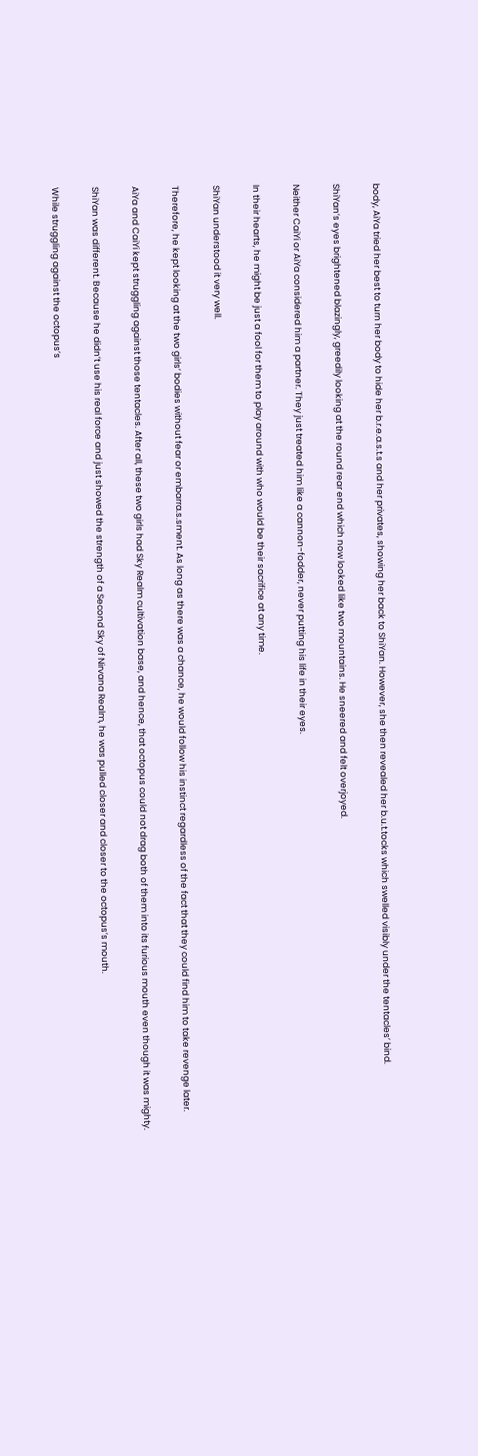body, AiYa tried her best to turn her body to hide her b.r.e.a.s.t.s and her privates, showing her back to ShiYan. However, she then revealed her b.u.t.tocks which swelled visibly under the tentacles’ bind.

ShiYan’s eyes brightened blazingly, greedily looking at the round rear end which now looked like two mountains. He sneered and felt overjoyed.

Neither CaiYi or AiYa considered him a partner. They just treated him like a cannon-fodder, never putting his life in their eyes.

In their hearts, he might be just a fool for them to play around with who would be their sacrifice at any time.

ShiYan understood it very well.

Therefore, he kept looking at the two girls’ bodies without fear or embarra.s.sment. As long as there was a chance, he would follow his instinct regardless of the fact that they could find him to take revenge later.

AiYa and CaiYi kept struggling against those tentacles. After all, these two girls had Sky Realm cultivation base, and hence, that octopus could not drag both of them into its furious mouth even though it was mighty.

ShiYan was different. Because he didn’t use his real force and just showed the strength of a Second Sky of Nirvana Realm, he was pulled closer and closer to the octopus’s mouth.

While struggling against the octopus’s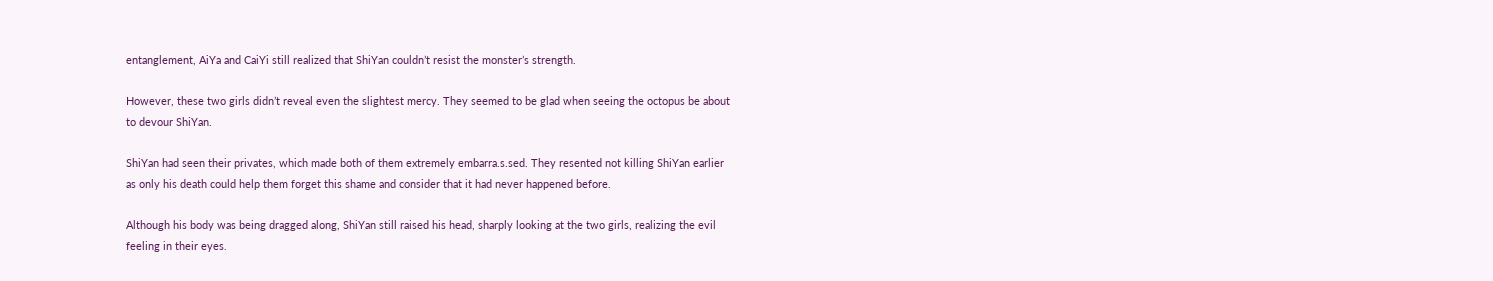entanglement, AiYa and CaiYi still realized that ShiYan couldn’t resist the monster’s strength.

However, these two girls didn’t reveal even the slightest mercy. They seemed to be glad when seeing the octopus be about to devour ShiYan.

ShiYan had seen their privates, which made both of them extremely embarra.s.sed. They resented not killing ShiYan earlier as only his death could help them forget this shame and consider that it had never happened before.

Although his body was being dragged along, ShiYan still raised his head, sharply looking at the two girls, realizing the evil feeling in their eyes.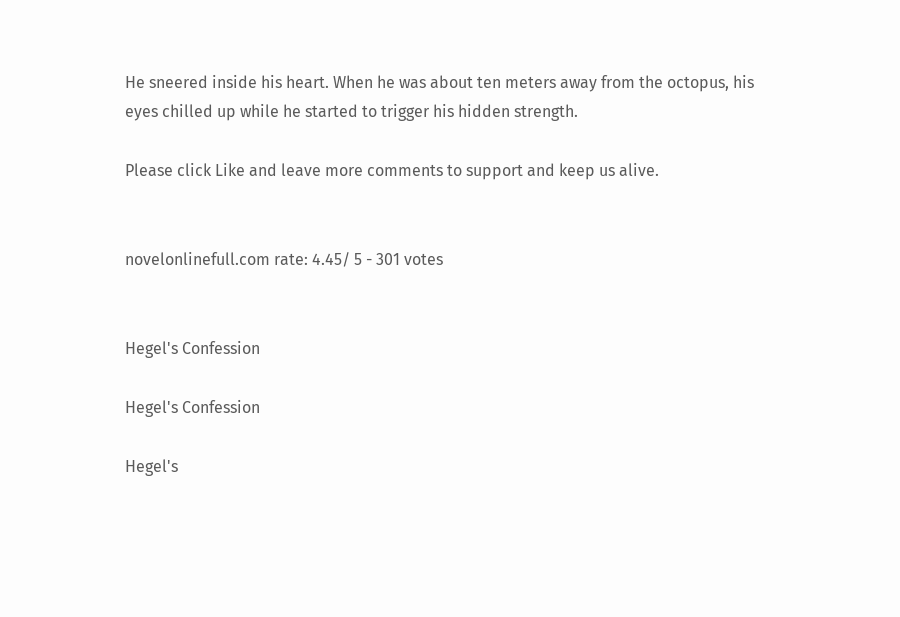He sneered inside his heart. When he was about ten meters away from the octopus, his eyes chilled up while he started to trigger his hidden strength.

Please click Like and leave more comments to support and keep us alive.


novelonlinefull.com rate: 4.45/ 5 - 301 votes


Hegel's Confession

Hegel's Confession

Hegel's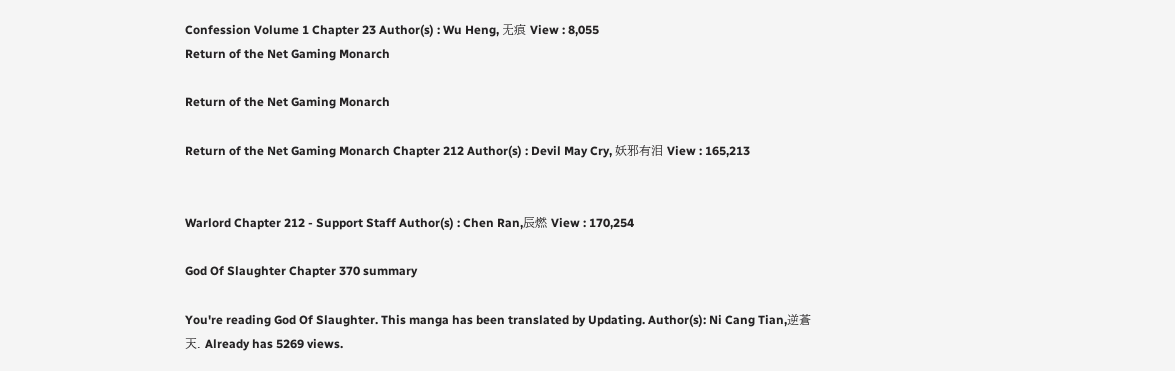Confession Volume 1 Chapter 23 Author(s) : Wu Heng, 无痕 View : 8,055
Return of the Net Gaming Monarch

Return of the Net Gaming Monarch

Return of the Net Gaming Monarch Chapter 212 Author(s) : Devil May Cry, 妖邪有泪 View : 165,213


Warlord Chapter 212 - Support Staff Author(s) : Chen Ran,辰燃 View : 170,254

God Of Slaughter Chapter 370 summary

You're reading God Of Slaughter. This manga has been translated by Updating. Author(s): Ni Cang Tian,逆蒼天. Already has 5269 views.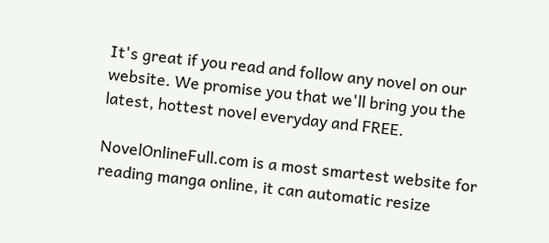It's great if you read and follow any novel on our website. We promise you that we'll bring you the latest, hottest novel everyday and FREE.

NovelOnlineFull.com is a most smartest website for reading manga online, it can automatic resize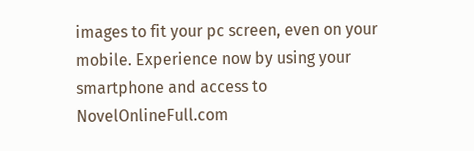images to fit your pc screen, even on your mobile. Experience now by using your smartphone and access to NovelOnlineFull.com